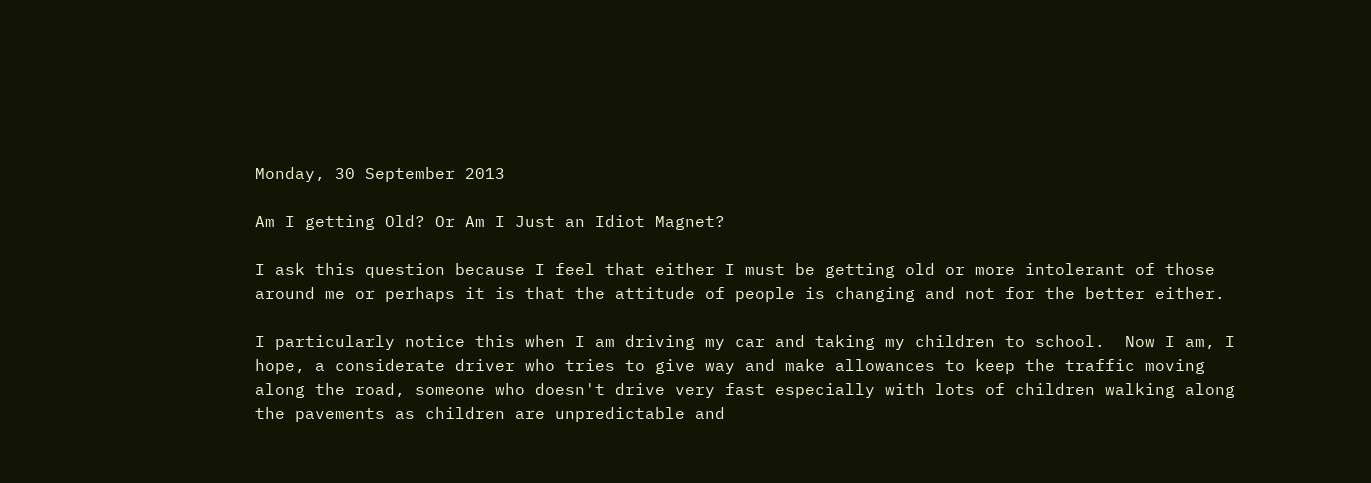Monday, 30 September 2013

Am I getting Old? Or Am I Just an Idiot Magnet?

I ask this question because I feel that either I must be getting old or more intolerant of those around me or perhaps it is that the attitude of people is changing and not for the better either.

I particularly notice this when I am driving my car and taking my children to school.  Now I am, I hope, a considerate driver who tries to give way and make allowances to keep the traffic moving along the road, someone who doesn't drive very fast especially with lots of children walking along the pavements as children are unpredictable and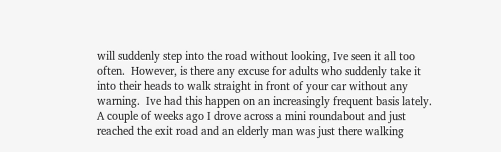will suddenly step into the road without looking, Ive seen it all too often.  However, is there any excuse for adults who suddenly take it into their heads to walk straight in front of your car without any warning.  Ive had this happen on an increasingly frequent basis lately.  A couple of weeks ago I drove across a mini roundabout and just reached the exit road and an elderly man was just there walking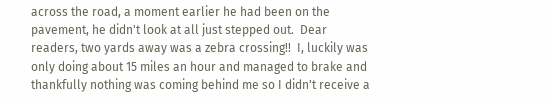across the road, a moment earlier he had been on the pavement, he didn't look at all just stepped out.  Dear readers, two yards away was a zebra crossing!!  I, luckily was only doing about 15 miles an hour and managed to brake and thankfully nothing was coming behind me so I didn't receive a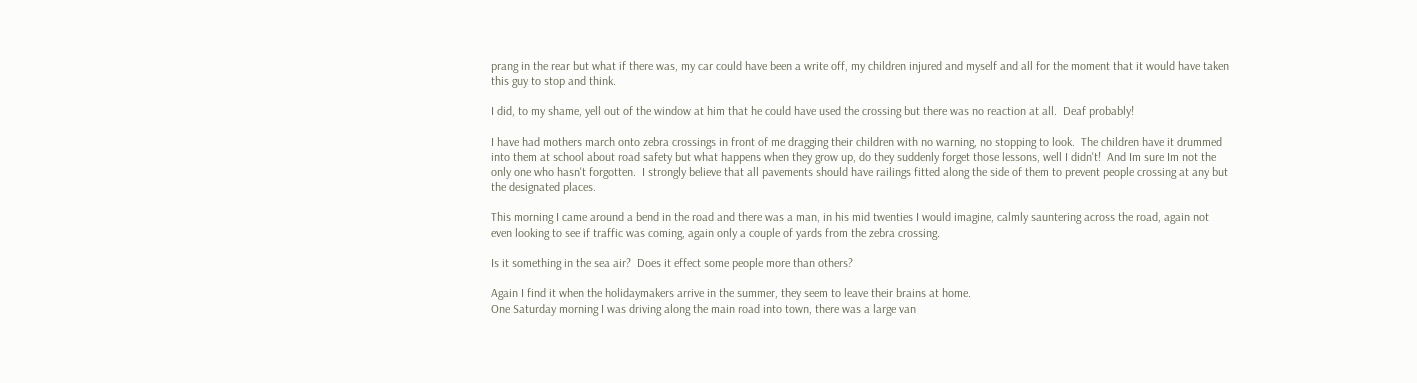prang in the rear but what if there was, my car could have been a write off, my children injured and myself and all for the moment that it would have taken this guy to stop and think.

I did, to my shame, yell out of the window at him that he could have used the crossing but there was no reaction at all.  Deaf probably!

I have had mothers march onto zebra crossings in front of me dragging their children with no warning, no stopping to look.  The children have it drummed into them at school about road safety but what happens when they grow up, do they suddenly forget those lessons, well I didn't!  And Im sure Im not the only one who hasn't forgotten.  I strongly believe that all pavements should have railings fitted along the side of them to prevent people crossing at any but the designated places.

This morning I came around a bend in the road and there was a man, in his mid twenties I would imagine, calmly sauntering across the road, again not even looking to see if traffic was coming, again only a couple of yards from the zebra crossing.

Is it something in the sea air?  Does it effect some people more than others?

Again I find it when the holidaymakers arrive in the summer, they seem to leave their brains at home.
One Saturday morning I was driving along the main road into town, there was a large van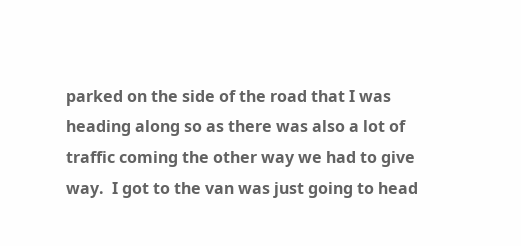parked on the side of the road that I was heading along so as there was also a lot of traffic coming the other way we had to give way.  I got to the van was just going to head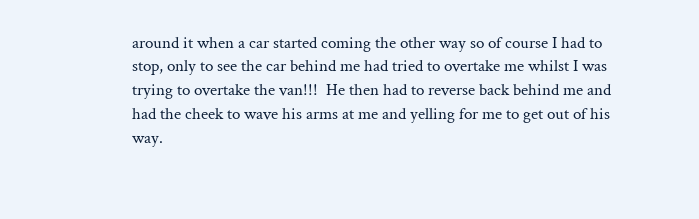around it when a car started coming the other way so of course I had to stop, only to see the car behind me had tried to overtake me whilst I was trying to overtake the van!!!  He then had to reverse back behind me and had the cheek to wave his arms at me and yelling for me to get out of his way.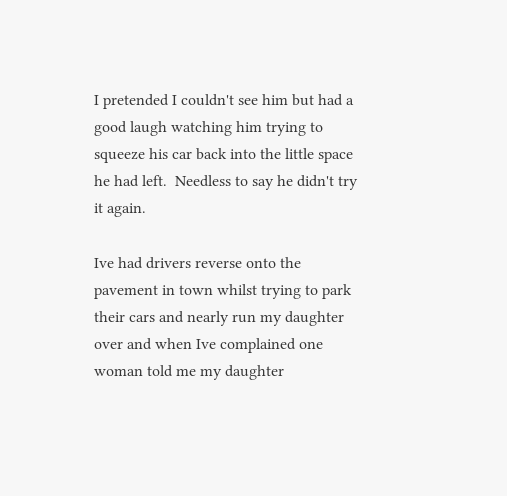I pretended I couldn't see him but had a good laugh watching him trying to squeeze his car back into the little space he had left.  Needless to say he didn't try it again.

Ive had drivers reverse onto the pavement in town whilst trying to park their cars and nearly run my daughter over and when Ive complained one woman told me my daughter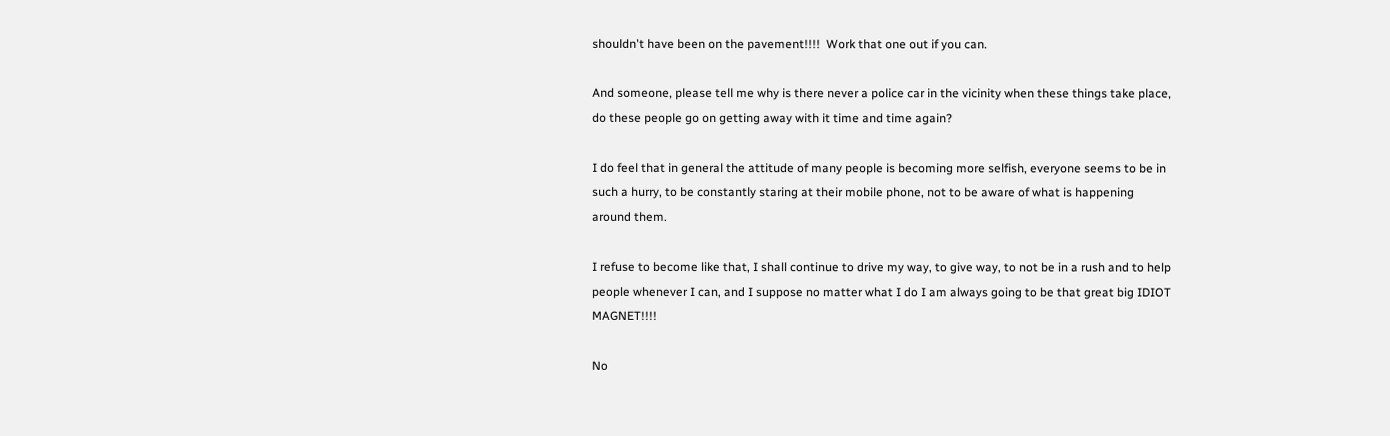shouldn't have been on the pavement!!!!  Work that one out if you can.

And someone, please tell me why is there never a police car in the vicinity when these things take place, do these people go on getting away with it time and time again?

I do feel that in general the attitude of many people is becoming more selfish, everyone seems to be in such a hurry, to be constantly staring at their mobile phone, not to be aware of what is happening around them.

I refuse to become like that, I shall continue to drive my way, to give way, to not be in a rush and to help people whenever I can, and I suppose no matter what I do I am always going to be that great big IDIOT MAGNET!!!!

No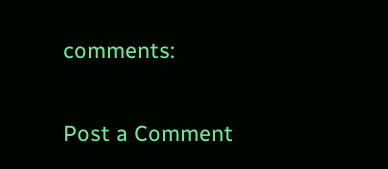comments:

Post a Comment